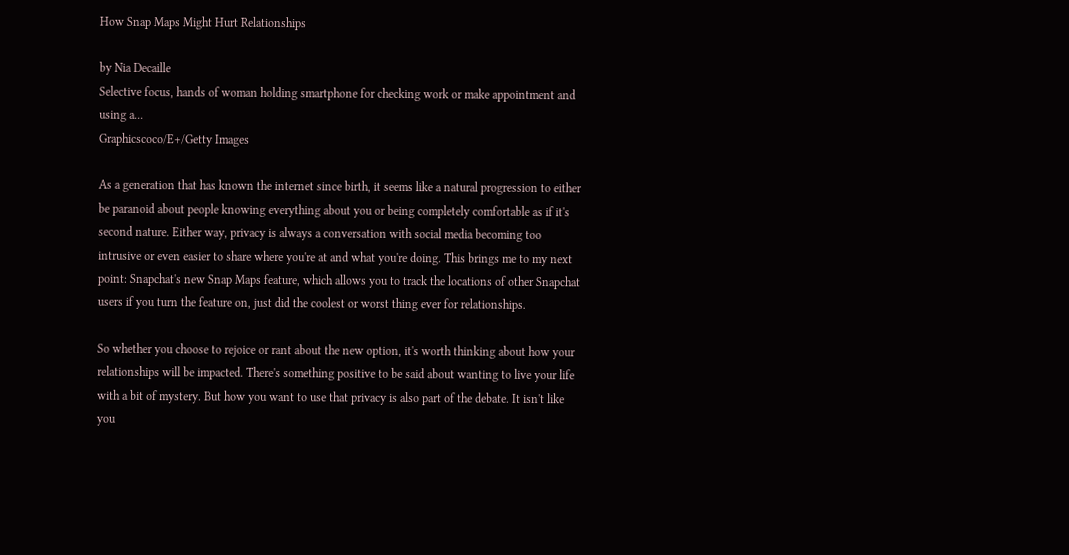How Snap Maps Might Hurt Relationships

by Nia Decaille
Selective focus, hands of woman holding smartphone for checking work or make appointment and using a...
Graphicscoco/E+/Getty Images

As a generation that has known the internet since birth, it seems like a natural progression to either be paranoid about people knowing everything about you or being completely comfortable as if it's second nature. Either way, privacy is always a conversation with social media becoming too intrusive or even easier to share where you're at and what you're doing. This brings me to my next point: Snapchat's new Snap Maps feature, which allows you to track the locations of other Snapchat users if you turn the feature on, just did the coolest or worst thing ever for relationships.

So whether you choose to rejoice or rant about the new option, it's worth thinking about how your relationships will be impacted. There's something positive to be said about wanting to live your life with a bit of mystery. But how you want to use that privacy is also part of the debate. It isn't like you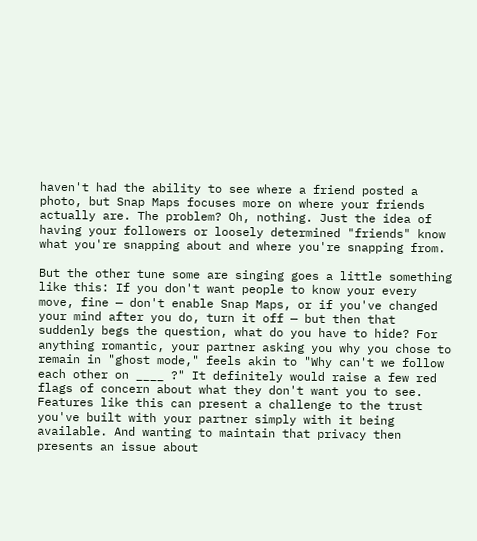haven't had the ability to see where a friend posted a photo, but Snap Maps focuses more on where your friends actually are. The problem? Oh, nothing. Just the idea of having your followers or loosely determined "friends" know what you're snapping about and where you're snapping from.

But the other tune some are singing goes a little something like this: If you don't want people to know your every move, fine — don't enable Snap Maps, or if you've changed your mind after you do, turn it off — but then that suddenly begs the question, what do you have to hide? For anything romantic, your partner asking you why you chose to remain in "ghost mode," feels akin to "Why can't we follow each other on ____ ?" It definitely would raise a few red flags of concern about what they don't want you to see. Features like this can present a challenge to the trust you've built with your partner simply with it being available. And wanting to maintain that privacy then presents an issue about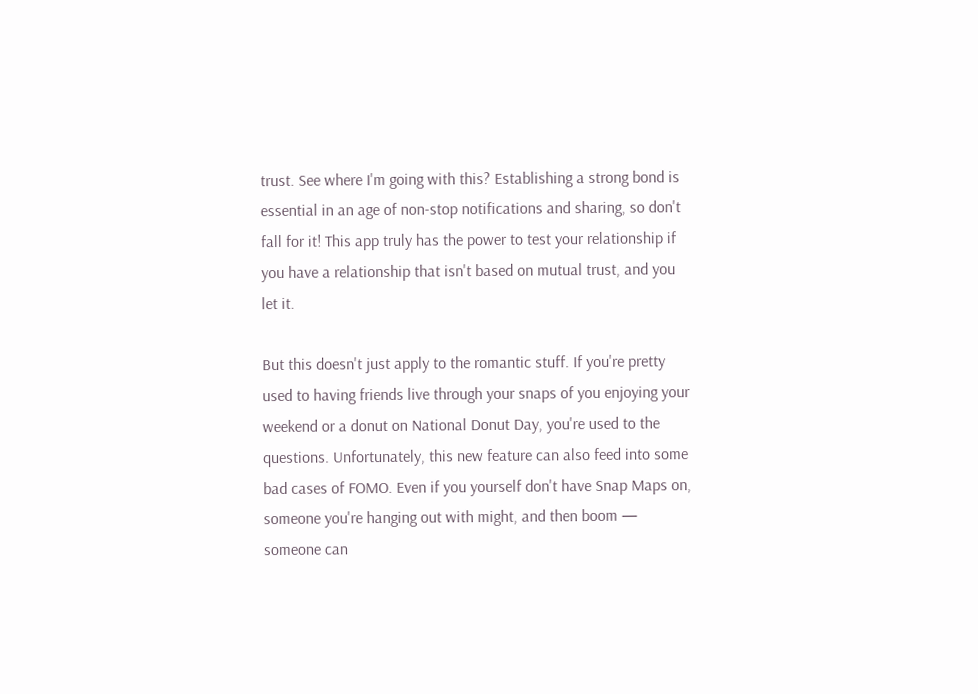trust. See where I'm going with this? Establishing a strong bond is essential in an age of non-stop notifications and sharing, so don't fall for it! This app truly has the power to test your relationship if you have a relationship that isn't based on mutual trust, and you let it.

But this doesn't just apply to the romantic stuff. If you're pretty used to having friends live through your snaps of you enjoying your weekend or a donut on National Donut Day, you're used to the questions. Unfortunately, this new feature can also feed into some bad cases of FOMO. Even if you yourself don't have Snap Maps on, someone you're hanging out with might, and then boom — someone can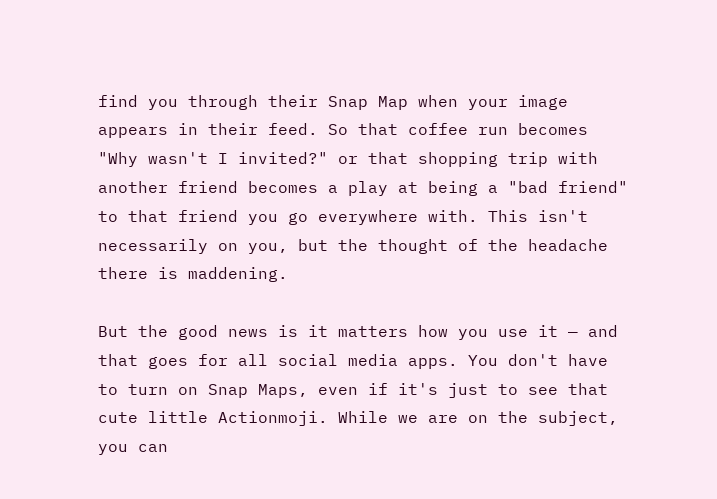find you through their Snap Map when your image appears in their feed. So that coffee run becomes "Why wasn't I invited?" or that shopping trip with another friend becomes a play at being a "bad friend" to that friend you go everywhere with. This isn't necessarily on you, but the thought of the headache there is maddening.

But the good news is it matters how you use it — and that goes for all social media apps. You don't have to turn on Snap Maps, even if it's just to see that cute little Actionmoji. While we are on the subject, you can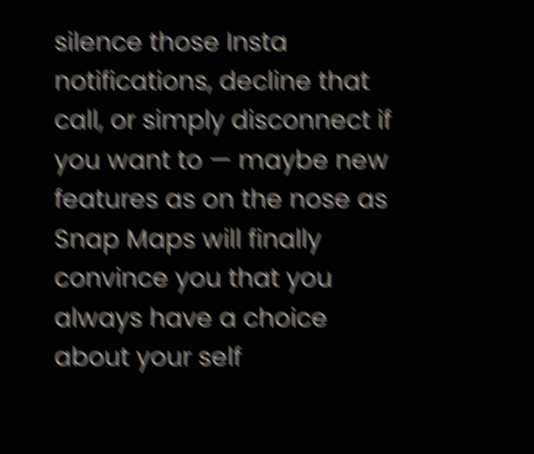silence those Insta notifications, decline that call, or simply disconnect if you want to — maybe new features as on the nose as Snap Maps will finally convince you that you always have a choice about your self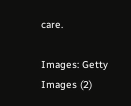care.

Images: Getty Images (2)